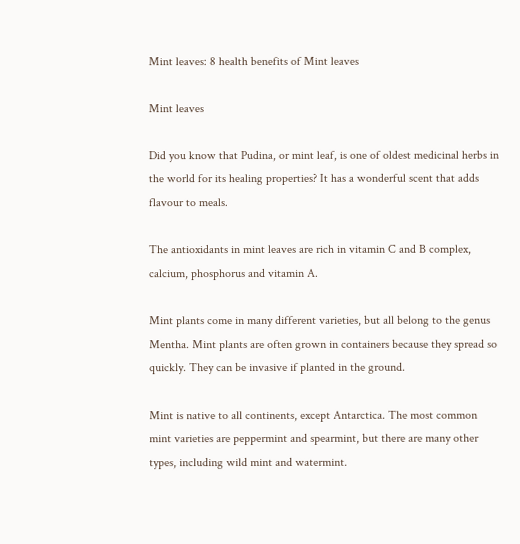Mint leaves: 8 health benefits of Mint leaves

Mint leaves

Did you know that Pudina, or mint leaf, is one of oldest medicinal herbs in the world for its healing properties? It has a wonderful scent that adds flavour to meals.

The antioxidants in mint leaves are rich in vitamin C and B complex, calcium, phosphorus and vitamin A.

Mint plants come in many different varieties, but all belong to the genus Mentha. Mint plants are often grown in containers because they spread so quickly. They can be invasive if planted in the ground.

Mint is native to all continents, except Antarctica. The most common mint varieties are peppermint and spearmint, but there are many other types, including wild mint and watermint.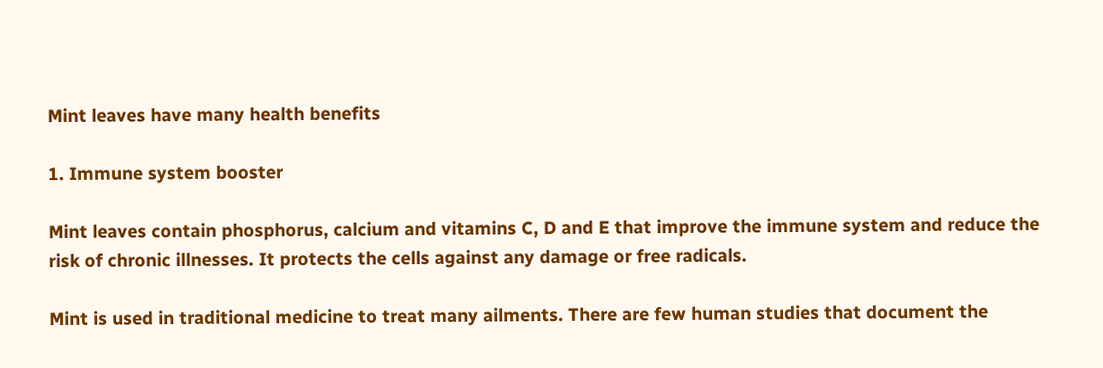Mint leaves have many health benefits

1. Immune system booster

Mint leaves contain phosphorus, calcium and vitamins C, D and E that improve the immune system and reduce the risk of chronic illnesses. It protects the cells against any damage or free radicals.

Mint is used in traditional medicine to treat many ailments. There are few human studies that document the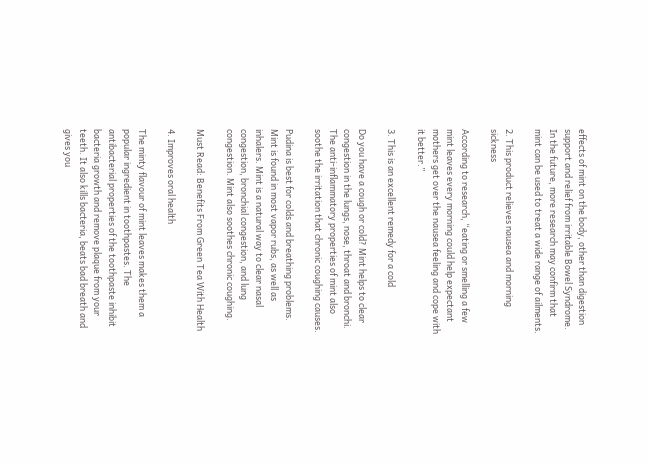effects of mint on the body, other than digestion support and relief from irritable Bowel Syndrome. In the future, more research may confirm that mint can be used to treat a wide range of ailments.

2. This product relieves nausea and morning sickness

According to research, “eating or smelling a few mint leaves every morning could help expectant mothers get over the nausea feeling and cope with it better.”

3. This is an excellent remedy for a cold

Do you have a cough or cold? Mint helps to clear congestion in the lungs, nose, throat and bronchi. The anti-inflammatory properties of mint also soothe the irritation that chronic coughing causes.

Pudina is best for colds and breathing problems. Mint is found in most vapor rubs, as well as inhalers. Mint is a natural way to clear nasal congestion, bronchial congestion, and lung congestion. Mint also soothes chronic coughing.

Must Read: Benefits From Green Tea With Health

4. Improves oral health

The minty flavour of mint leaves makes them a popular ingredient in toothpastes. The antibacterial properties of the toothpaste inhibit bacteria growth and remove plaque from your teeth. It also kills bacteria, beats bad breath and gives you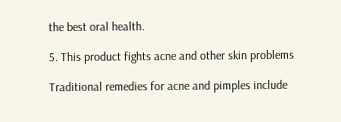the best oral health.

5. This product fights acne and other skin problems

Traditional remedies for acne and pimples include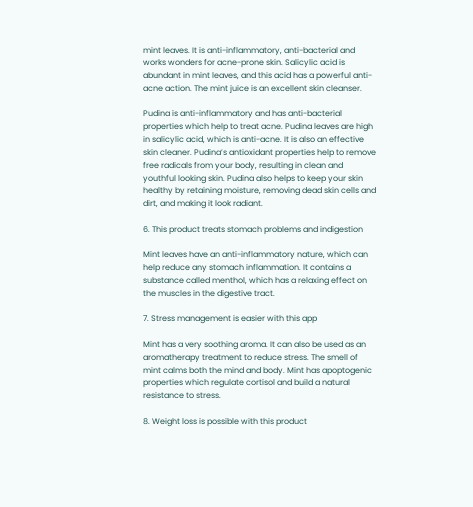mint leaves. It is anti-inflammatory, anti-bacterial and works wonders for acne-prone skin. Salicylic acid is abundant in mint leaves, and this acid has a powerful anti-acne action. The mint juice is an excellent skin cleanser.

Pudina is anti-inflammatory and has anti-bacterial properties which help to treat acne. Pudina leaves are high in salicylic acid, which is anti-acne. It is also an effective skin cleaner. Pudina’s antioxidant properties help to remove free radicals from your body, resulting in clean and youthful looking skin. Pudina also helps to keep your skin healthy by retaining moisture, removing dead skin cells and dirt, and making it look radiant.

6. This product treats stomach problems and indigestion

Mint leaves have an anti-inflammatory nature, which can help reduce any stomach inflammation. It contains a substance called menthol, which has a relaxing effect on the muscles in the digestive tract.

7. Stress management is easier with this app

Mint has a very soothing aroma. It can also be used as an aromatherapy treatment to reduce stress. The smell of mint calms both the mind and body. Mint has apoptogenic properties which regulate cortisol and build a natural resistance to stress.

8. Weight loss is possible with this product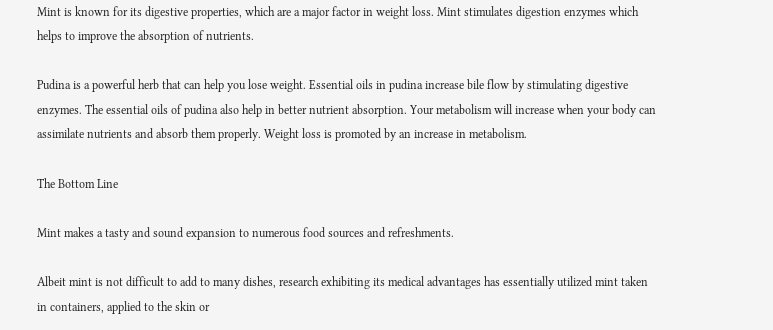Mint is known for its digestive properties, which are a major factor in weight loss. Mint stimulates digestion enzymes which helps to improve the absorption of nutrients.

Pudina is a powerful herb that can help you lose weight. Essential oils in pudina increase bile flow by stimulating digestive enzymes. The essential oils of pudina also help in better nutrient absorption. Your metabolism will increase when your body can assimilate nutrients and absorb them properly. Weight loss is promoted by an increase in metabolism.

The Bottom Line

Mint makes a tasty and sound expansion to numerous food sources and refreshments.

Albeit mint is not difficult to add to many dishes, research exhibiting its medical advantages has essentially utilized mint taken in containers, applied to the skin or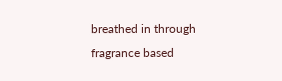breathed in through fragrance based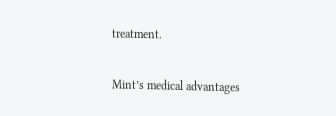treatment.

Mint’s medical advantages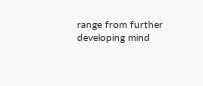range from further developing mind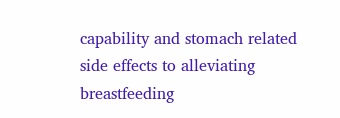capability and stomach related side effects to alleviating breastfeeding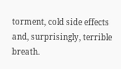torment, cold side effects and, surprisingly, terrible breath.